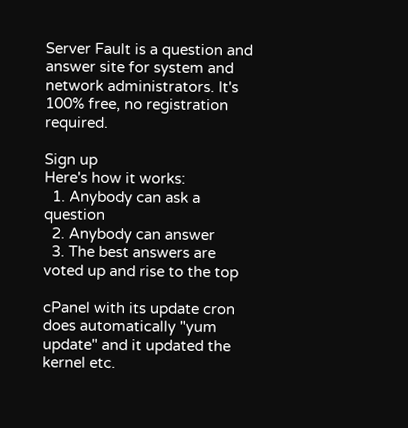Server Fault is a question and answer site for system and network administrators. It's 100% free, no registration required.

Sign up
Here's how it works:
  1. Anybody can ask a question
  2. Anybody can answer
  3. The best answers are voted up and rise to the top

cPanel with its update cron does automatically "yum update" and it updated the kernel etc.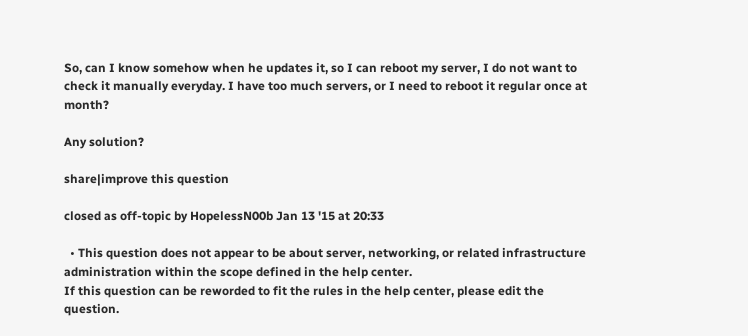So, can I know somehow when he updates it, so I can reboot my server, I do not want to check it manually everyday. I have too much servers, or I need to reboot it regular once at month?

Any solution?

share|improve this question

closed as off-topic by HopelessN00b Jan 13 '15 at 20:33

  • This question does not appear to be about server, networking, or related infrastructure administration within the scope defined in the help center.
If this question can be reworded to fit the rules in the help center, please edit the question.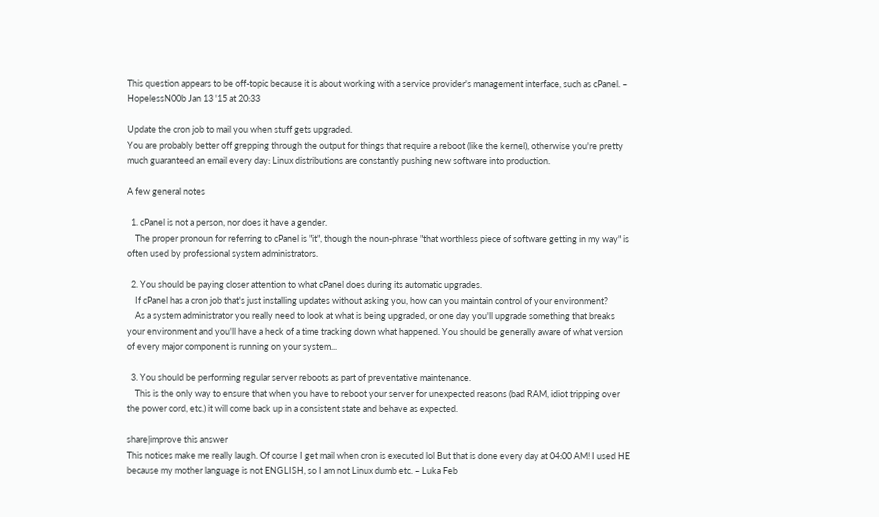This question appears to be off-topic because it is about working with a service provider's management interface, such as cPanel. – HopelessN00b Jan 13 '15 at 20:33

Update the cron job to mail you when stuff gets upgraded.
You are probably better off grepping through the output for things that require a reboot (like the kernel), otherwise you're pretty much guaranteed an email every day: Linux distributions are constantly pushing new software into production.

A few general notes

  1. cPanel is not a person, nor does it have a gender.
    The proper pronoun for referring to cPanel is "it", though the noun-phrase "that worthless piece of software getting in my way" is often used by professional system administrators.

  2. You should be paying closer attention to what cPanel does during its automatic upgrades.
    If cPanel has a cron job that's just installing updates without asking you, how can you maintain control of your environment?
    As a system administrator you really need to look at what is being upgraded, or one day you'll upgrade something that breaks your environment and you'll have a heck of a time tracking down what happened. You should be generally aware of what version of every major component is running on your system...

  3. You should be performing regular server reboots as part of preventative maintenance.
    This is the only way to ensure that when you have to reboot your server for unexpected reasons (bad RAM, idiot tripping over the power cord, etc.) it will come back up in a consistent state and behave as expected.

share|improve this answer
This notices make me really laugh. Of course I get mail when cron is executed lol But that is done every day at 04:00 AM! I used HE because my mother language is not ENGLISH, so I am not Linux dumb etc. – Luka Feb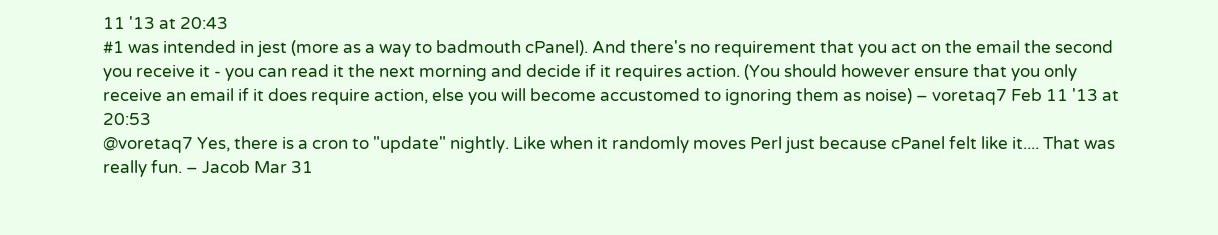11 '13 at 20:43
#1 was intended in jest (more as a way to badmouth cPanel). And there's no requirement that you act on the email the second you receive it - you can read it the next morning and decide if it requires action. (You should however ensure that you only receive an email if it does require action, else you will become accustomed to ignoring them as noise) – voretaq7 Feb 11 '13 at 20:53
@voretaq7 Yes, there is a cron to "update" nightly. Like when it randomly moves Perl just because cPanel felt like it.... That was really fun. – Jacob Mar 31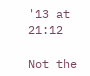'13 at 21:12

Not the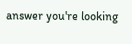answer you're looking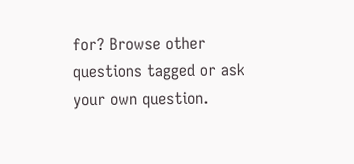for? Browse other questions tagged or ask your own question.